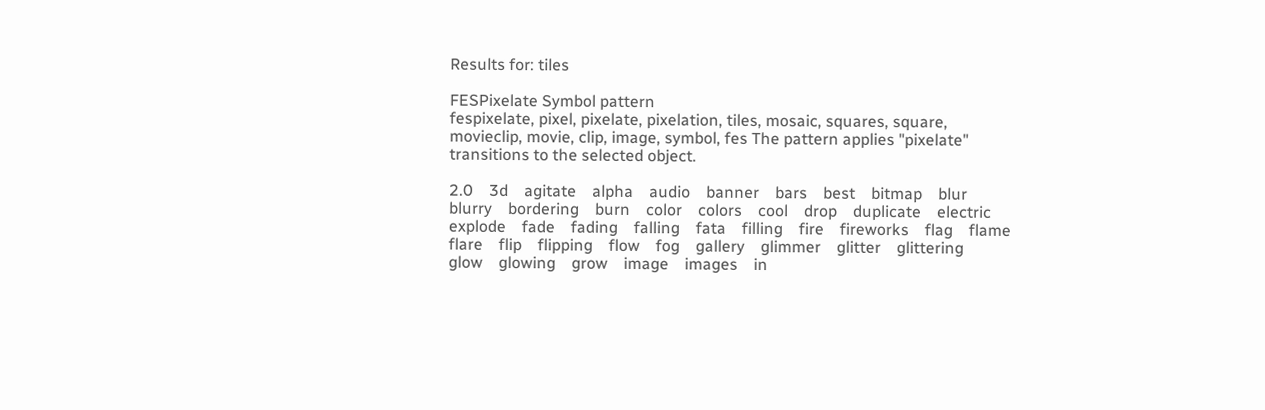Results for: tiles

FESPixelate Symbol pattern
fespixelate, pixel, pixelate, pixelation, tiles, mosaic, squares, square, movieclip, movie, clip, image, symbol, fes The pattern applies "pixelate" transitions to the selected object.

2.0    3d    agitate    alpha    audio    banner    bars    best    bitmap    blur    blurry    bordering    burn    color    colors    cool    drop    duplicate    electric    explode    fade    fading    falling    fata    filling    fire    fireworks    flag    flame    flare    flip    flipping    flow    fog    gallery    glimmer    glitter    glittering    glow    glowing    grow    image    images    in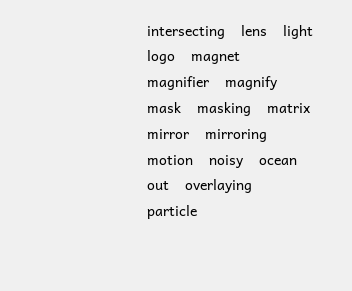intersecting    lens    light    logo    magnet    magnifier    magnify    mask    masking    matrix    mirror    mirroring    motion    noisy    ocean    out    overlaying    particle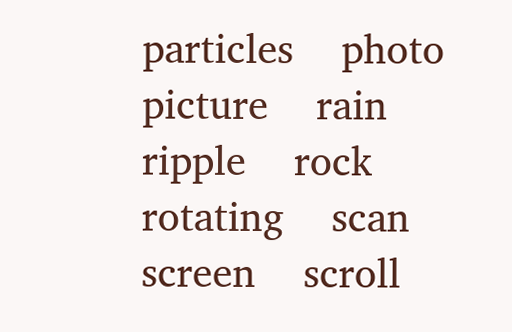particles    photo    picture    rain    ripple    rock    rotating    scan    screen    scroll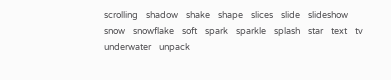scrolling    shadow    shake    shape    slices    slide    slideshow    snow    snowflake    soft    spark    sparkle    splash    star    text    tv    underwater    unpack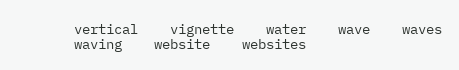vertical    vignette    water    wave    waves    waving    website    websites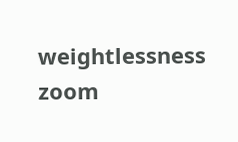weightlessness    zoom